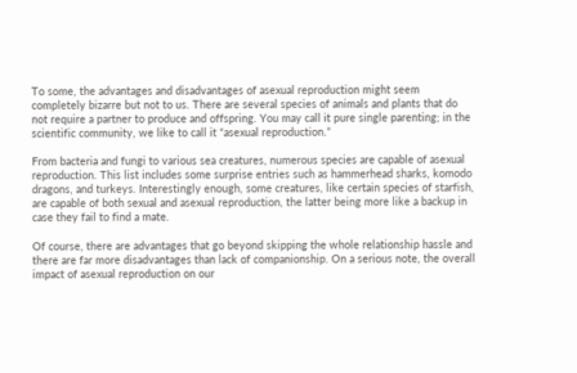To some, the advantages and disadvantages of asexual reproduction might seem completely bizarre but not to us. There are several species of animals and plants that do not require a partner to produce and offspring. You may call it pure single parenting; in the scientific community, we like to call it “asexual reproduction.”

From bacteria and fungi to various sea creatures, numerous species are capable of asexual reproduction. This list includes some surprise entries such as hammerhead sharks, komodo dragons, and turkeys. Interestingly enough, some creatures, like certain species of starfish, are capable of both sexual and asexual reproduction, the latter being more like a backup in case they fail to find a mate.

Of course, there are advantages that go beyond skipping the whole relationship hassle and there are far more disadvantages than lack of companionship. On a serious note, the overall impact of asexual reproduction on our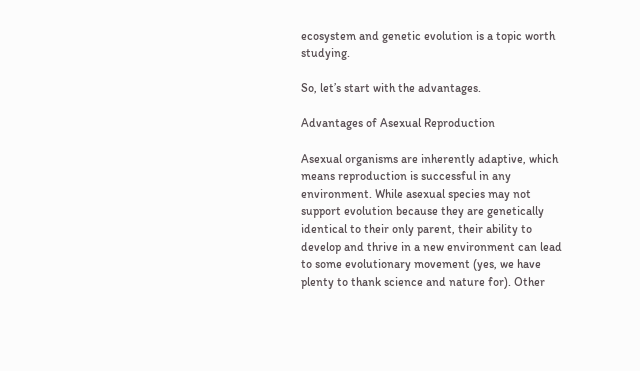ecosystem and genetic evolution is a topic worth studying.

So, let’s start with the advantages.

Advantages of Asexual Reproduction

Asexual organisms are inherently adaptive, which means reproduction is successful in any environment. While asexual species may not support evolution because they are genetically identical to their only parent, their ability to develop and thrive in a new environment can lead to some evolutionary movement (yes, we have plenty to thank science and nature for). Other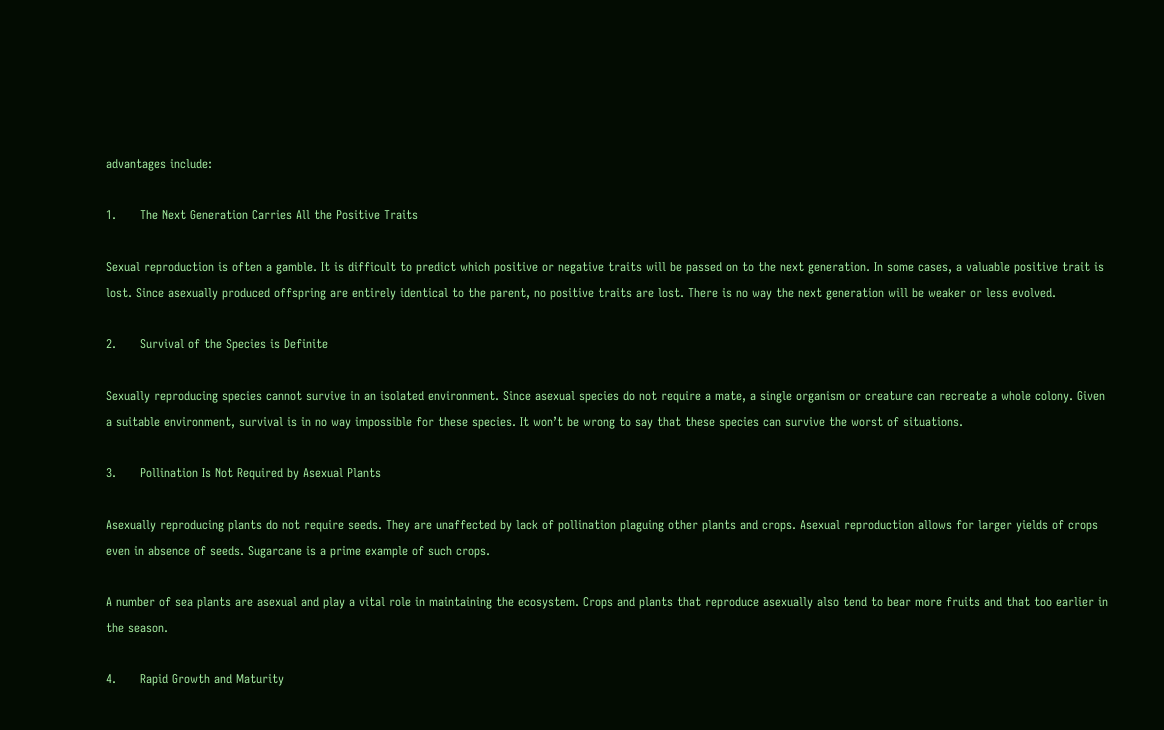advantages include:

1.      The Next Generation Carries All the Positive Traits

Sexual reproduction is often a gamble. It is difficult to predict which positive or negative traits will be passed on to the next generation. In some cases, a valuable positive trait is lost. Since asexually produced offspring are entirely identical to the parent, no positive traits are lost. There is no way the next generation will be weaker or less evolved.

2.      Survival of the Species is Definite

Sexually reproducing species cannot survive in an isolated environment. Since asexual species do not require a mate, a single organism or creature can recreate a whole colony. Given a suitable environment, survival is in no way impossible for these species. It won’t be wrong to say that these species can survive the worst of situations.

3.      Pollination Is Not Required by Asexual Plants

Asexually reproducing plants do not require seeds. They are unaffected by lack of pollination plaguing other plants and crops. Asexual reproduction allows for larger yields of crops even in absence of seeds. Sugarcane is a prime example of such crops.

A number of sea plants are asexual and play a vital role in maintaining the ecosystem. Crops and plants that reproduce asexually also tend to bear more fruits and that too earlier in the season.

4.      Rapid Growth and Maturity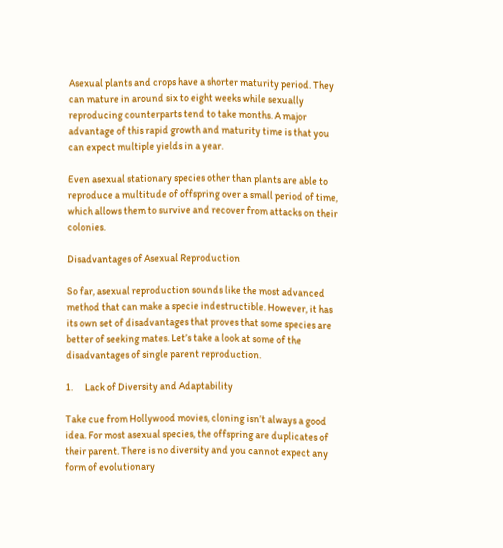Asexual plants and crops have a shorter maturity period. They can mature in around six to eight weeks while sexually reproducing counterparts tend to take months. A major advantage of this rapid growth and maturity time is that you can expect multiple yields in a year.

Even asexual stationary species other than plants are able to reproduce a multitude of offspring over a small period of time, which allows them to survive and recover from attacks on their colonies.

Disadvantages of Asexual Reproduction

So far, asexual reproduction sounds like the most advanced method that can make a specie indestructible. However, it has its own set of disadvantages that proves that some species are better of seeking mates. Let’s take a look at some of the disadvantages of single parent reproduction.

1.      Lack of Diversity and Adaptability

Take cue from Hollywood movies, cloning isn’t always a good idea. For most asexual species, the offspring are duplicates of their parent. There is no diversity and you cannot expect any form of evolutionary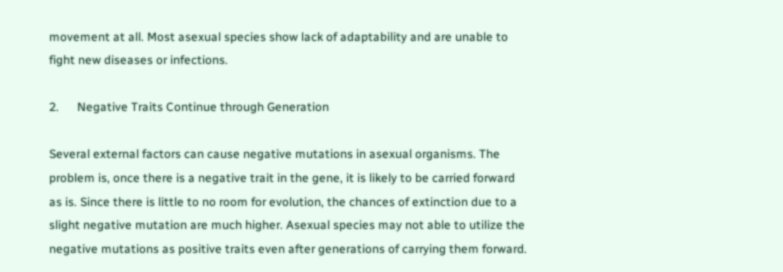movement at all. Most asexual species show lack of adaptability and are unable to fight new diseases or infections.

2.      Negative Traits Continue through Generation

Several external factors can cause negative mutations in asexual organisms. The problem is, once there is a negative trait in the gene, it is likely to be carried forward as is. Since there is little to no room for evolution, the chances of extinction due to a slight negative mutation are much higher. Asexual species may not able to utilize the negative mutations as positive traits even after generations of carrying them forward.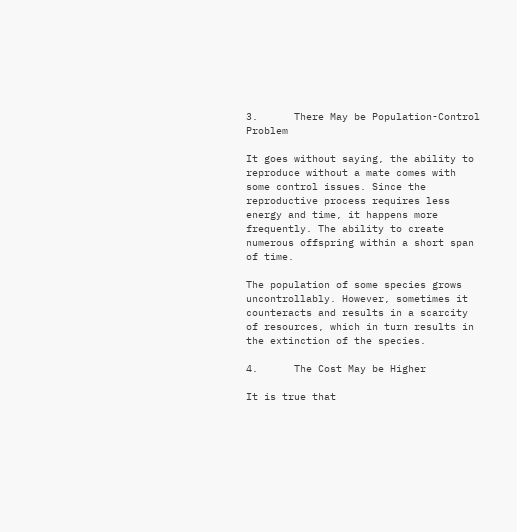3.      There May be Population-Control Problem

It goes without saying, the ability to reproduce without a mate comes with some control issues. Since the reproductive process requires less energy and time, it happens more frequently. The ability to create numerous offspring within a short span of time.

The population of some species grows uncontrollably. However, sometimes it counteracts and results in a scarcity of resources, which in turn results in the extinction of the species.

4.      The Cost May be Higher

It is true that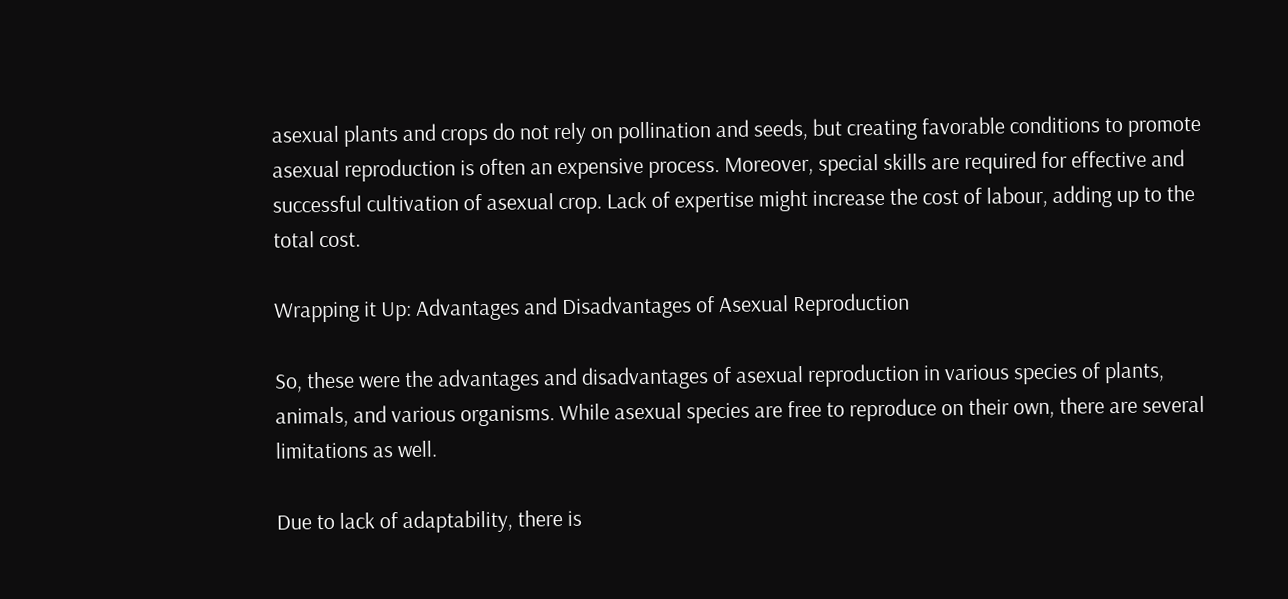asexual plants and crops do not rely on pollination and seeds, but creating favorable conditions to promote asexual reproduction is often an expensive process. Moreover, special skills are required for effective and successful cultivation of asexual crop. Lack of expertise might increase the cost of labour, adding up to the total cost.

Wrapping it Up: Advantages and Disadvantages of Asexual Reproduction

So, these were the advantages and disadvantages of asexual reproduction in various species of plants, animals, and various organisms. While asexual species are free to reproduce on their own, there are several limitations as well.

Due to lack of adaptability, there is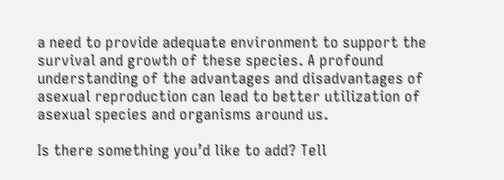a need to provide adequate environment to support the survival and growth of these species. A profound understanding of the advantages and disadvantages of asexual reproduction can lead to better utilization of asexual species and organisms around us.

Is there something you’d like to add? Tell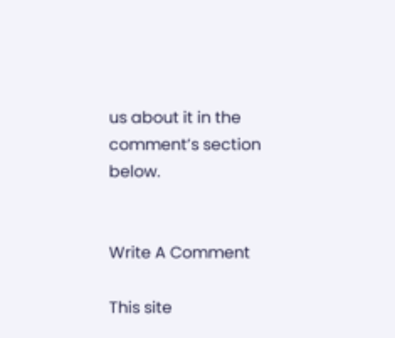us about it in the comment’s section below.


Write A Comment

This site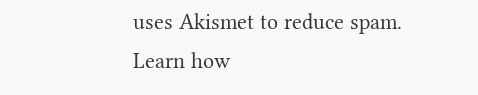uses Akismet to reduce spam. Learn how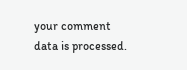your comment data is processed.